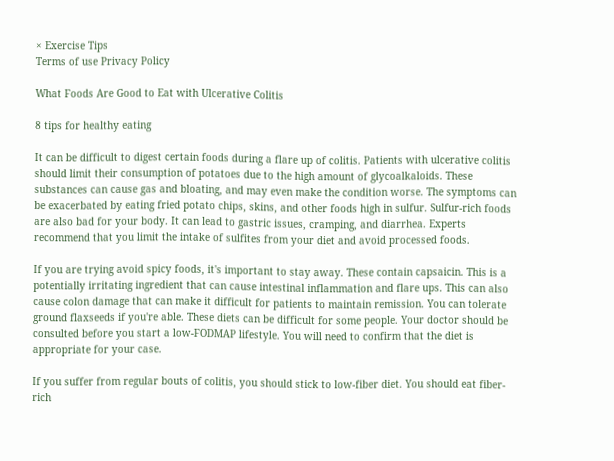× Exercise Tips
Terms of use Privacy Policy

What Foods Are Good to Eat with Ulcerative Colitis

8 tips for healthy eating

It can be difficult to digest certain foods during a flare up of colitis. Patients with ulcerative colitis should limit their consumption of potatoes due to the high amount of glycoalkaloids. These substances can cause gas and bloating, and may even make the condition worse. The symptoms can be exacerbated by eating fried potato chips, skins, and other foods high in sulfur. Sulfur-rich foods are also bad for your body. It can lead to gastric issues, cramping, and diarrhea. Experts recommend that you limit the intake of sulfites from your diet and avoid processed foods.

If you are trying avoid spicy foods, it's important to stay away. These contain capsaicin. This is a potentially irritating ingredient that can cause intestinal inflammation and flare ups. This can also cause colon damage that can make it difficult for patients to maintain remission. You can tolerate ground flaxseeds if you're able. These diets can be difficult for some people. Your doctor should be consulted before you start a low-FODMAP lifestyle. You will need to confirm that the diet is appropriate for your case.

If you suffer from regular bouts of colitis, you should stick to low-fiber diet. You should eat fiber-rich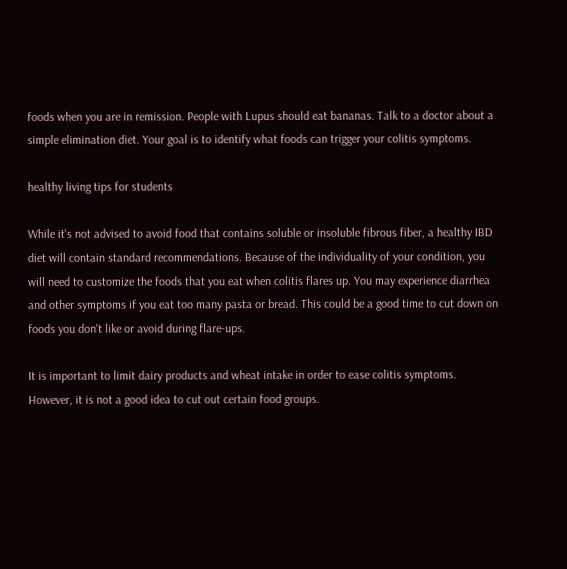foods when you are in remission. People with Lupus should eat bananas. Talk to a doctor about a simple elimination diet. Your goal is to identify what foods can trigger your colitis symptoms.

healthy living tips for students

While it's not advised to avoid food that contains soluble or insoluble fibrous fiber, a healthy IBD diet will contain standard recommendations. Because of the individuality of your condition, you will need to customize the foods that you eat when colitis flares up. You may experience diarrhea and other symptoms if you eat too many pasta or bread. This could be a good time to cut down on foods you don't like or avoid during flare-ups.

It is important to limit dairy products and wheat intake in order to ease colitis symptoms. However, it is not a good idea to cut out certain food groups.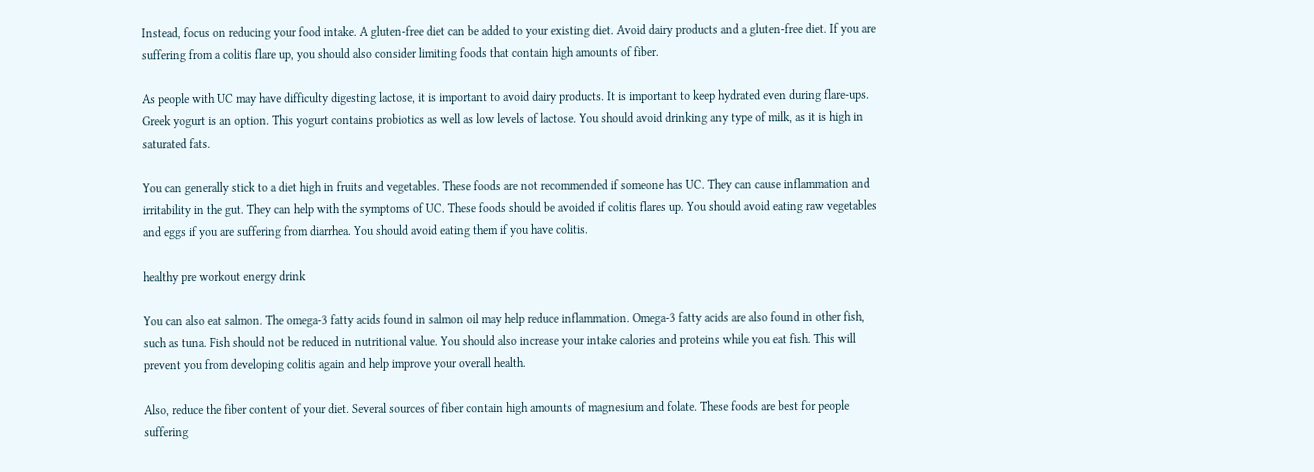Instead, focus on reducing your food intake. A gluten-free diet can be added to your existing diet. Avoid dairy products and a gluten-free diet. If you are suffering from a colitis flare up, you should also consider limiting foods that contain high amounts of fiber.

As people with UC may have difficulty digesting lactose, it is important to avoid dairy products. It is important to keep hydrated even during flare-ups. Greek yogurt is an option. This yogurt contains probiotics as well as low levels of lactose. You should avoid drinking any type of milk, as it is high in saturated fats.

You can generally stick to a diet high in fruits and vegetables. These foods are not recommended if someone has UC. They can cause inflammation and irritability in the gut. They can help with the symptoms of UC. These foods should be avoided if colitis flares up. You should avoid eating raw vegetables and eggs if you are suffering from diarrhea. You should avoid eating them if you have colitis.

healthy pre workout energy drink

You can also eat salmon. The omega-3 fatty acids found in salmon oil may help reduce inflammation. Omega-3 fatty acids are also found in other fish, such as tuna. Fish should not be reduced in nutritional value. You should also increase your intake calories and proteins while you eat fish. This will prevent you from developing colitis again and help improve your overall health.

Also, reduce the fiber content of your diet. Several sources of fiber contain high amounts of magnesium and folate. These foods are best for people suffering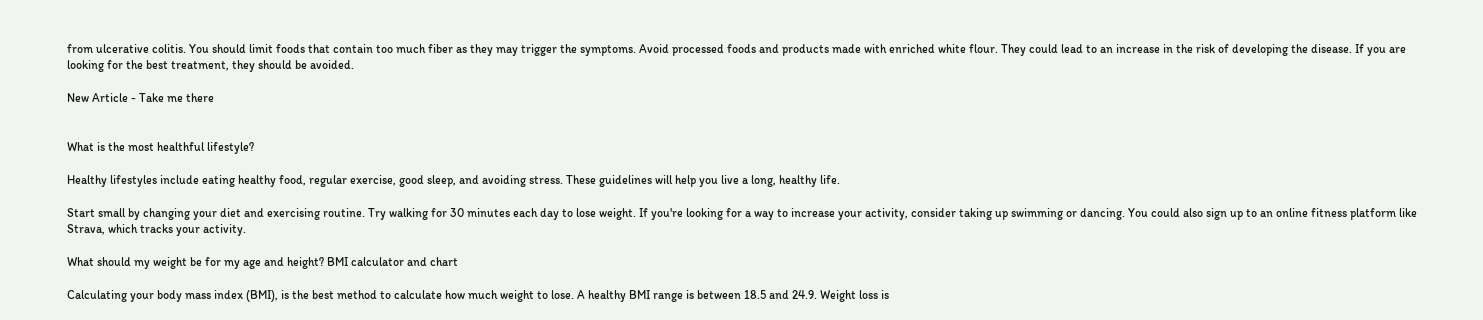from ulcerative colitis. You should limit foods that contain too much fiber as they may trigger the symptoms. Avoid processed foods and products made with enriched white flour. They could lead to an increase in the risk of developing the disease. If you are looking for the best treatment, they should be avoided.

New Article - Take me there


What is the most healthful lifestyle?

Healthy lifestyles include eating healthy food, regular exercise, good sleep, and avoiding stress. These guidelines will help you live a long, healthy life.

Start small by changing your diet and exercising routine. Try walking for 30 minutes each day to lose weight. If you're looking for a way to increase your activity, consider taking up swimming or dancing. You could also sign up to an online fitness platform like Strava, which tracks your activity.

What should my weight be for my age and height? BMI calculator and chart

Calculating your body mass index (BMI), is the best method to calculate how much weight to lose. A healthy BMI range is between 18.5 and 24.9. Weight loss is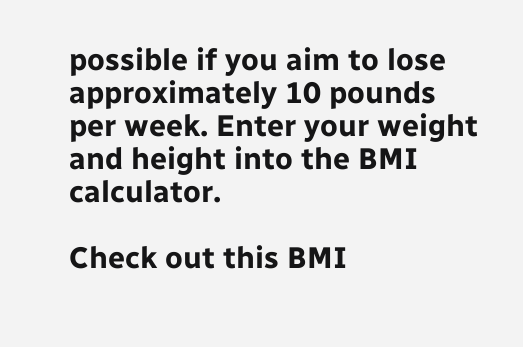possible if you aim to lose approximately 10 pounds per week. Enter your weight and height into the BMI calculator.

Check out this BMI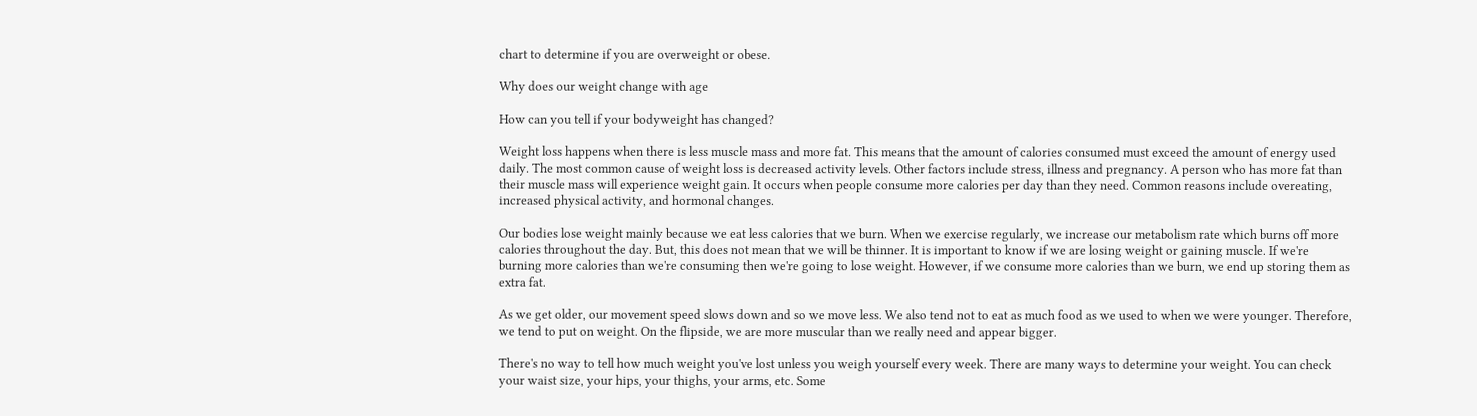chart to determine if you are overweight or obese.

Why does our weight change with age

How can you tell if your bodyweight has changed?

Weight loss happens when there is less muscle mass and more fat. This means that the amount of calories consumed must exceed the amount of energy used daily. The most common cause of weight loss is decreased activity levels. Other factors include stress, illness and pregnancy. A person who has more fat than their muscle mass will experience weight gain. It occurs when people consume more calories per day than they need. Common reasons include overeating, increased physical activity, and hormonal changes.

Our bodies lose weight mainly because we eat less calories that we burn. When we exercise regularly, we increase our metabolism rate which burns off more calories throughout the day. But, this does not mean that we will be thinner. It is important to know if we are losing weight or gaining muscle. If we're burning more calories than we're consuming then we're going to lose weight. However, if we consume more calories than we burn, we end up storing them as extra fat.

As we get older, our movement speed slows down and so we move less. We also tend not to eat as much food as we used to when we were younger. Therefore, we tend to put on weight. On the flipside, we are more muscular than we really need and appear bigger.

There's no way to tell how much weight you've lost unless you weigh yourself every week. There are many ways to determine your weight. You can check your waist size, your hips, your thighs, your arms, etc. Some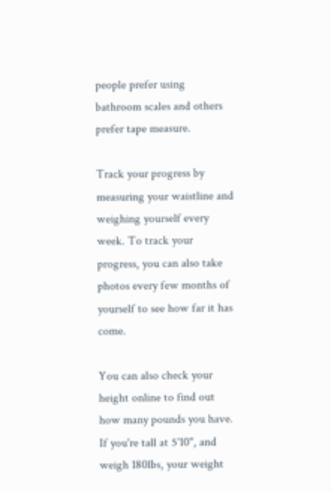people prefer using bathroom scales and others prefer tape measure.

Track your progress by measuring your waistline and weighing yourself every week. To track your progress, you can also take photos every few months of yourself to see how far it has come.

You can also check your height online to find out how many pounds you have. If you're tall at 5'10", and weigh 180lbs, your weight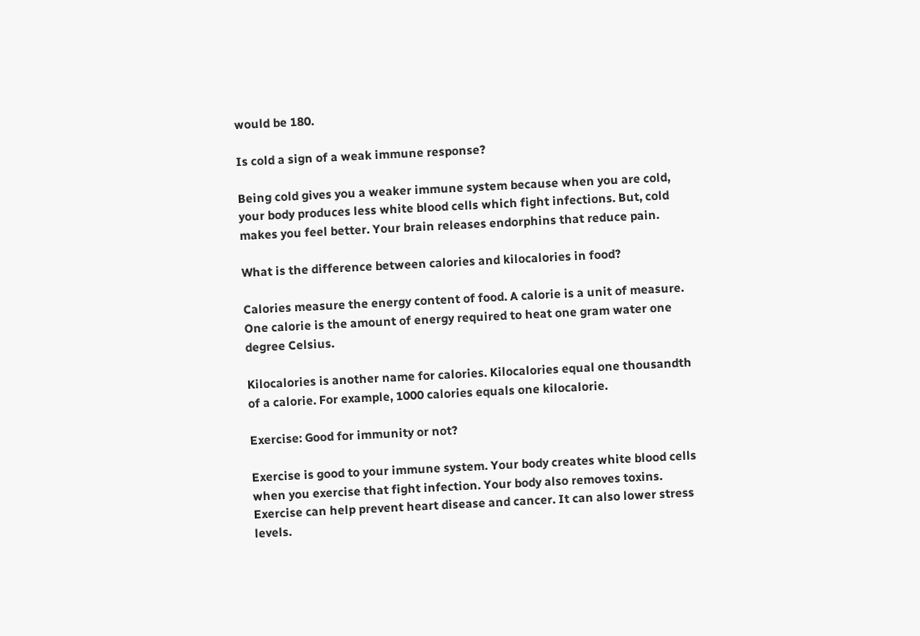would be 180.

Is cold a sign of a weak immune response?

Being cold gives you a weaker immune system because when you are cold, your body produces less white blood cells which fight infections. But, cold makes you feel better. Your brain releases endorphins that reduce pain.

What is the difference between calories and kilocalories in food?

Calories measure the energy content of food. A calorie is a unit of measure. One calorie is the amount of energy required to heat one gram water one degree Celsius.

Kilocalories is another name for calories. Kilocalories equal one thousandth of a calorie. For example, 1000 calories equals one kilocalorie.

Exercise: Good for immunity or not?

Exercise is good to your immune system. Your body creates white blood cells when you exercise that fight infection. Your body also removes toxins. Exercise can help prevent heart disease and cancer. It can also lower stress levels.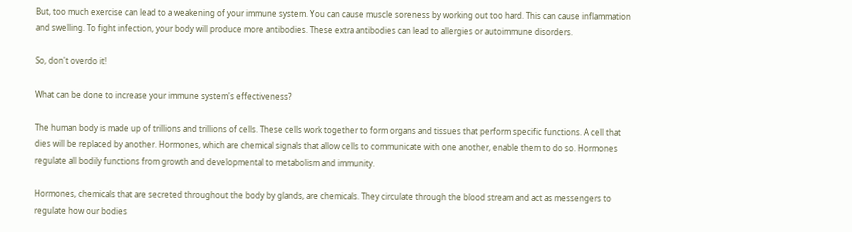But, too much exercise can lead to a weakening of your immune system. You can cause muscle soreness by working out too hard. This can cause inflammation and swelling. To fight infection, your body will produce more antibodies. These extra antibodies can lead to allergies or autoimmune disorders.

So, don't overdo it!

What can be done to increase your immune system's effectiveness?

The human body is made up of trillions and trillions of cells. These cells work together to form organs and tissues that perform specific functions. A cell that dies will be replaced by another. Hormones, which are chemical signals that allow cells to communicate with one another, enable them to do so. Hormones regulate all bodily functions from growth and developmental to metabolism and immunity.

Hormones, chemicals that are secreted throughout the body by glands, are chemicals. They circulate through the blood stream and act as messengers to regulate how our bodies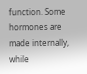function. Some hormones are made internally, while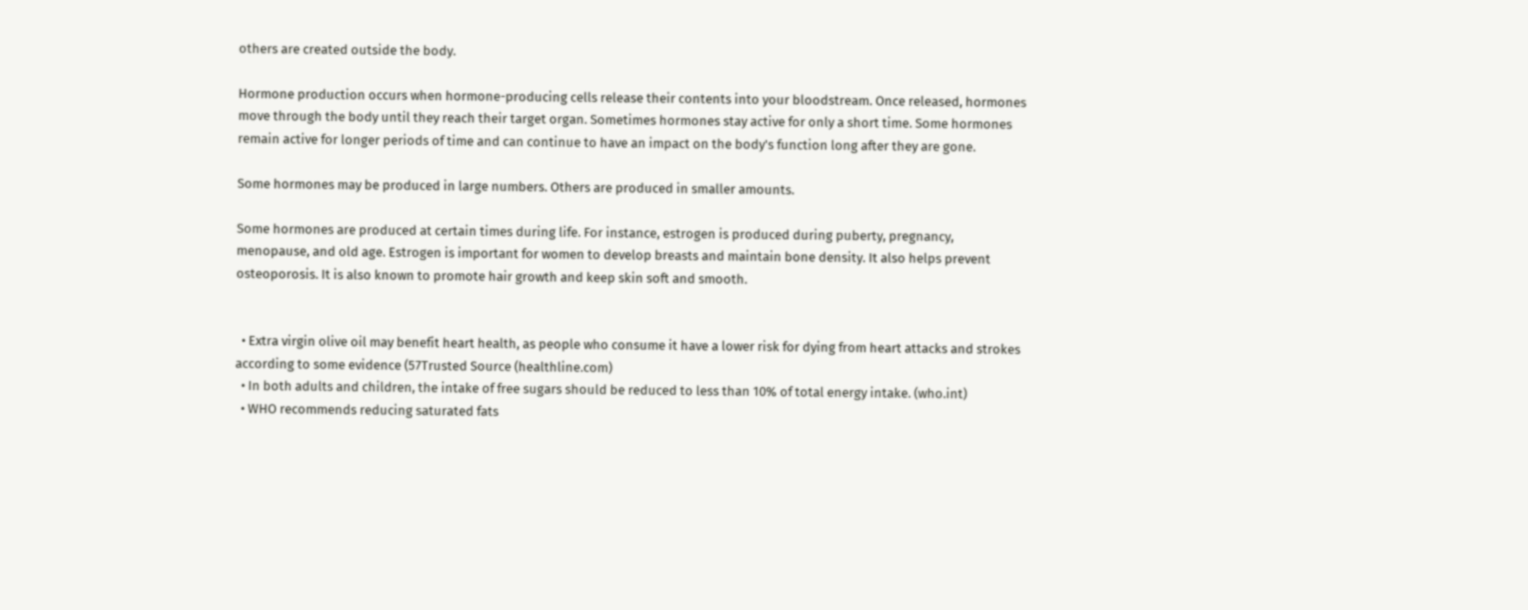others are created outside the body.

Hormone production occurs when hormone-producing cells release their contents into your bloodstream. Once released, hormones move through the body until they reach their target organ. Sometimes hormones stay active for only a short time. Some hormones remain active for longer periods of time and can continue to have an impact on the body's function long after they are gone.

Some hormones may be produced in large numbers. Others are produced in smaller amounts.

Some hormones are produced at certain times during life. For instance, estrogen is produced during puberty, pregnancy, menopause, and old age. Estrogen is important for women to develop breasts and maintain bone density. It also helps prevent osteoporosis. It is also known to promote hair growth and keep skin soft and smooth.


  • Extra virgin olive oil may benefit heart health, as people who consume it have a lower risk for dying from heart attacks and strokes according to some evidence (57Trusted Source (healthline.com)
  • In both adults and children, the intake of free sugars should be reduced to less than 10% of total energy intake. (who.int)
  • WHO recommends reducing saturated fats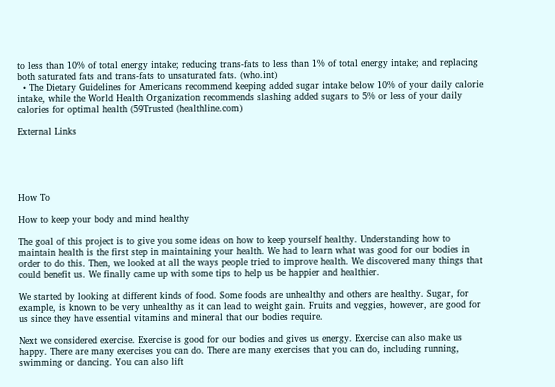to less than 10% of total energy intake; reducing trans-fats to less than 1% of total energy intake; and replacing both saturated fats and trans-fats to unsaturated fats. (who.int)
  • The Dietary Guidelines for Americans recommend keeping added sugar intake below 10% of your daily calorie intake, while the World Health Organization recommends slashing added sugars to 5% or less of your daily calories for optimal health (59Trusted (healthline.com)

External Links





How To

How to keep your body and mind healthy

The goal of this project is to give you some ideas on how to keep yourself healthy. Understanding how to maintain health is the first step in maintaining your health. We had to learn what was good for our bodies in order to do this. Then, we looked at all the ways people tried to improve health. We discovered many things that could benefit us. We finally came up with some tips to help us be happier and healthier.

We started by looking at different kinds of food. Some foods are unhealthy and others are healthy. Sugar, for example, is known to be very unhealthy as it can lead to weight gain. Fruits and veggies, however, are good for us since they have essential vitamins and mineral that our bodies require.

Next we considered exercise. Exercise is good for our bodies and gives us energy. Exercise can also make us happy. There are many exercises you can do. There are many exercises that you can do, including running, swimming or dancing. You can also lift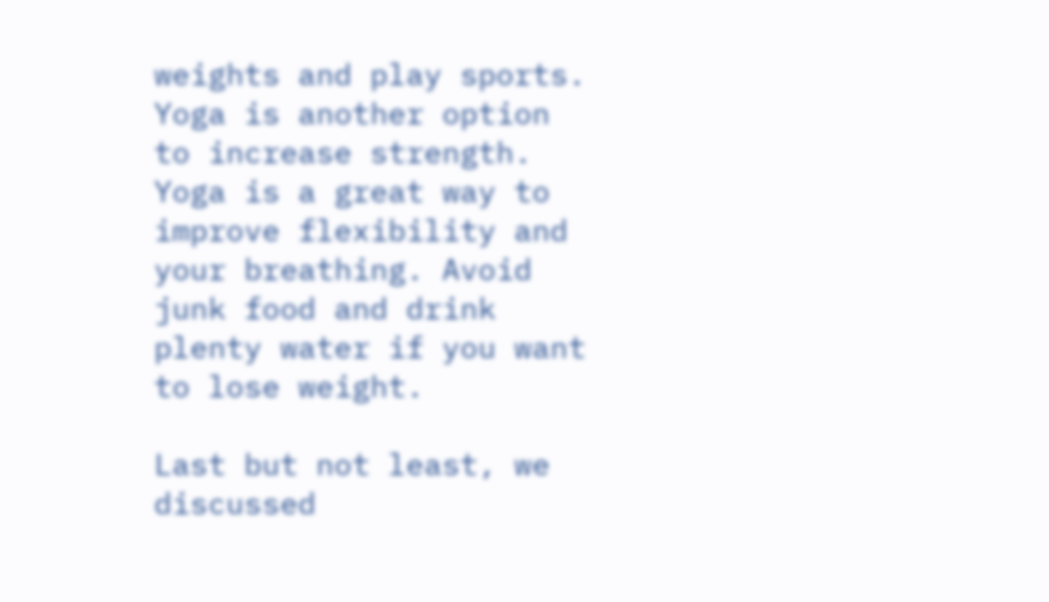weights and play sports. Yoga is another option to increase strength. Yoga is a great way to improve flexibility and your breathing. Avoid junk food and drink plenty water if you want to lose weight.

Last but not least, we discussed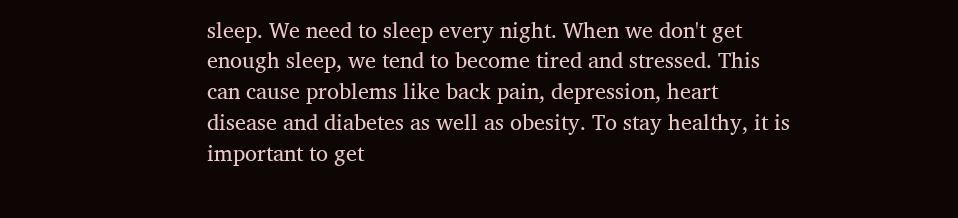sleep. We need to sleep every night. When we don't get enough sleep, we tend to become tired and stressed. This can cause problems like back pain, depression, heart disease and diabetes as well as obesity. To stay healthy, it is important to get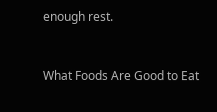enough rest.


What Foods Are Good to Eat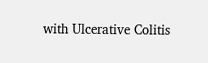with Ulcerative Colitis